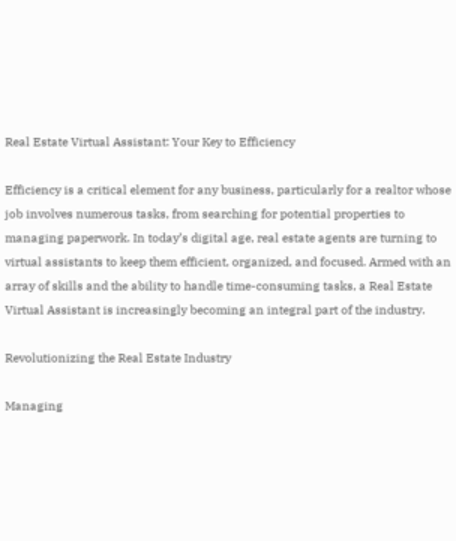Real Estate Virtual Assistant: Your Key to Efficiency

Efficiency is a critical element for any business, particularly for a realtor whose job involves numerous tasks, from searching for potential properties to managing paperwork. In today’s digital age, real estate agents are turning to virtual assistants to keep them efficient, organized, and focused. Armed with an array of skills and the ability to handle time-consuming tasks, a Real Estate Virtual Assistant is increasingly becoming an integral part of the industry.

Revolutionizing the Real Estate Industry

Managing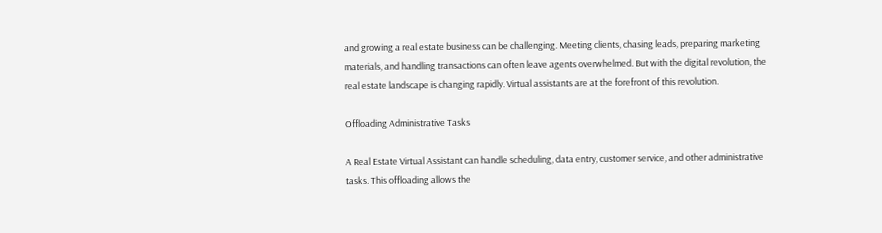and growing a real estate business can be challenging. Meeting clients, chasing leads, preparing marketing materials, and handling transactions can often leave agents overwhelmed. But with the digital revolution, the real estate landscape is changing rapidly. Virtual assistants are at the forefront of this revolution.

Offloading Administrative Tasks

A Real Estate Virtual Assistant can handle scheduling, data entry, customer service, and other administrative tasks. This offloading allows the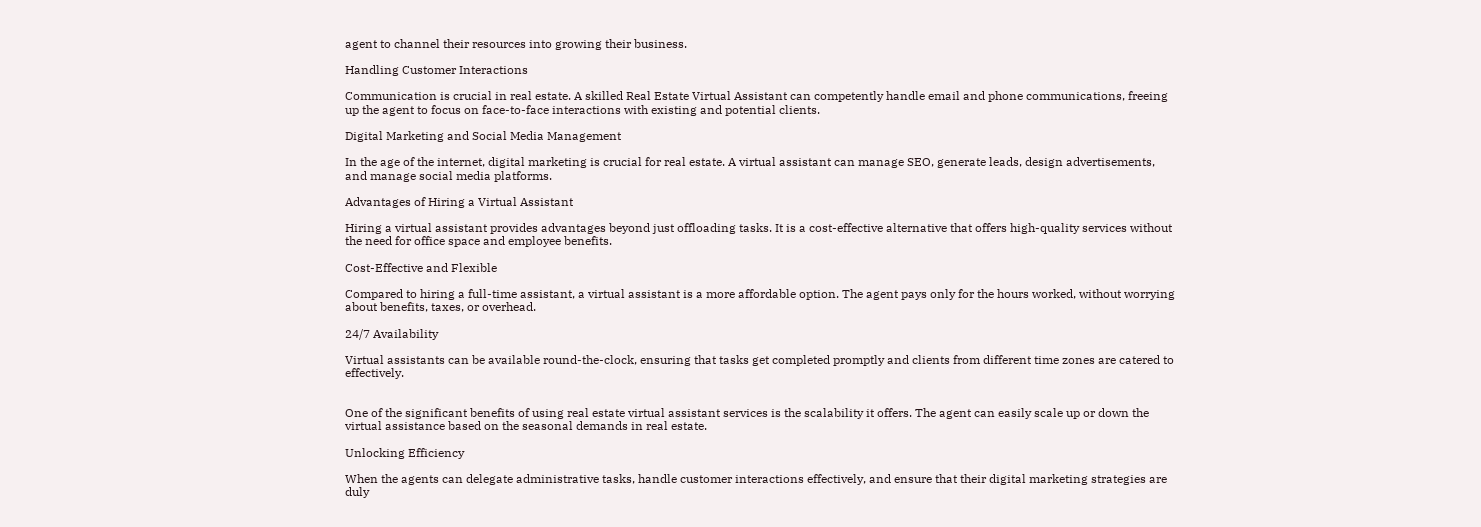agent to channel their resources into growing their business.

Handling Customer Interactions

Communication is crucial in real estate. A skilled Real Estate Virtual Assistant can competently handle email and phone communications, freeing up the agent to focus on face-to-face interactions with existing and potential clients.

Digital Marketing and Social Media Management

In the age of the internet, digital marketing is crucial for real estate. A virtual assistant can manage SEO, generate leads, design advertisements, and manage social media platforms.

Advantages of Hiring a Virtual Assistant

Hiring a virtual assistant provides advantages beyond just offloading tasks. It is a cost-effective alternative that offers high-quality services without the need for office space and employee benefits.

Cost-Effective and Flexible

Compared to hiring a full-time assistant, a virtual assistant is a more affordable option. The agent pays only for the hours worked, without worrying about benefits, taxes, or overhead.

24/7 Availability

Virtual assistants can be available round-the-clock, ensuring that tasks get completed promptly and clients from different time zones are catered to effectively.


One of the significant benefits of using real estate virtual assistant services is the scalability it offers. The agent can easily scale up or down the virtual assistance based on the seasonal demands in real estate.

Unlocking Efficiency

When the agents can delegate administrative tasks, handle customer interactions effectively, and ensure that their digital marketing strategies are duly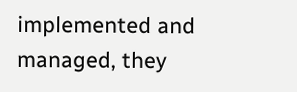implemented and managed, they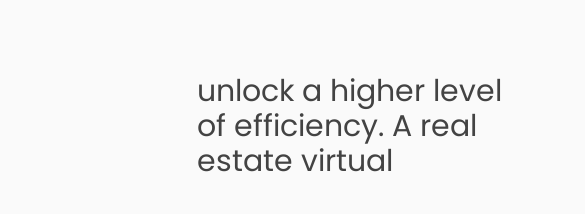unlock a higher level of efficiency. A real estate virtual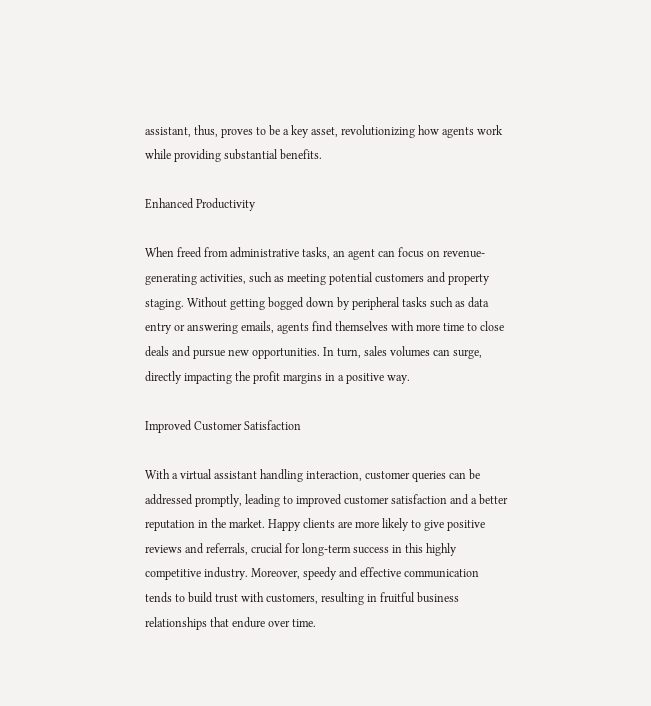assistant, thus, proves to be a key asset, revolutionizing how agents work while providing substantial benefits.

Enhanced Productivity

When freed from administrative tasks, an agent can focus on revenue-generating activities, such as meeting potential customers and property staging. Without getting bogged down by peripheral tasks such as data entry or answering emails, agents find themselves with more time to close deals and pursue new opportunities. In turn, sales volumes can surge, directly impacting the profit margins in a positive way.

Improved Customer Satisfaction

With a virtual assistant handling interaction, customer queries can be addressed promptly, leading to improved customer satisfaction and a better reputation in the market. Happy clients are more likely to give positive reviews and referrals, crucial for long-term success in this highly competitive industry. Moreover, speedy and effective communication tends to build trust with customers, resulting in fruitful business relationships that endure over time.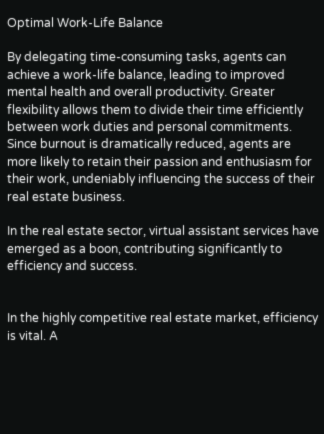Optimal Work-Life Balance

By delegating time-consuming tasks, agents can achieve a work-life balance, leading to improved mental health and overall productivity. Greater flexibility allows them to divide their time efficiently between work duties and personal commitments. Since burnout is dramatically reduced, agents are more likely to retain their passion and enthusiasm for their work, undeniably influencing the success of their real estate business.

In the real estate sector, virtual assistant services have emerged as a boon, contributing significantly to efficiency and success.


In the highly competitive real estate market, efficiency is vital. A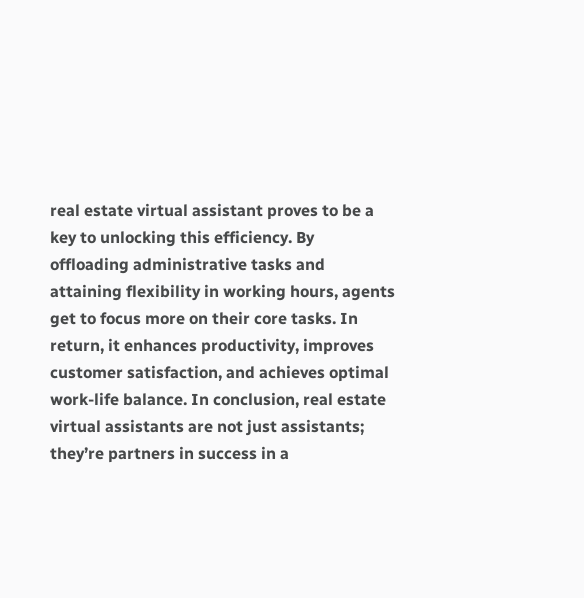real estate virtual assistant proves to be a key to unlocking this efficiency. By offloading administrative tasks and attaining flexibility in working hours, agents get to focus more on their core tasks. In return, it enhances productivity, improves customer satisfaction, and achieves optimal work-life balance. In conclusion, real estate virtual assistants are not just assistants; they’re partners in success in a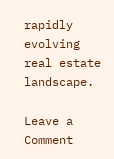rapidly evolving real estate landscape.

Leave a Comment